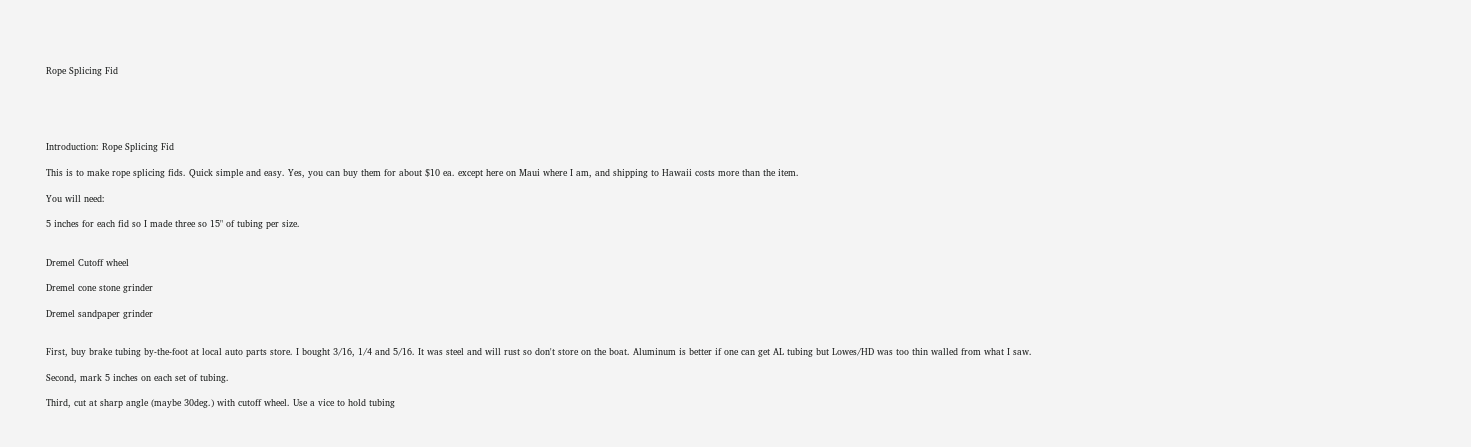Rope Splicing Fid





Introduction: Rope Splicing Fid

This is to make rope splicing fids. Quick simple and easy. Yes, you can buy them for about $10 ea. except here on Maui where I am, and shipping to Hawaii costs more than the item.

You will need:

5 inches for each fid so I made three so 15" of tubing per size.


Dremel Cutoff wheel

Dremel cone stone grinder

Dremel sandpaper grinder


First, buy brake tubing by-the-foot at local auto parts store. I bought 3/16, 1/4 and 5/16. It was steel and will rust so don't store on the boat. Aluminum is better if one can get AL tubing but Lowes/HD was too thin walled from what I saw.

Second, mark 5 inches on each set of tubing.

Third, cut at sharp angle (maybe 30deg.) with cutoff wheel. Use a vice to hold tubing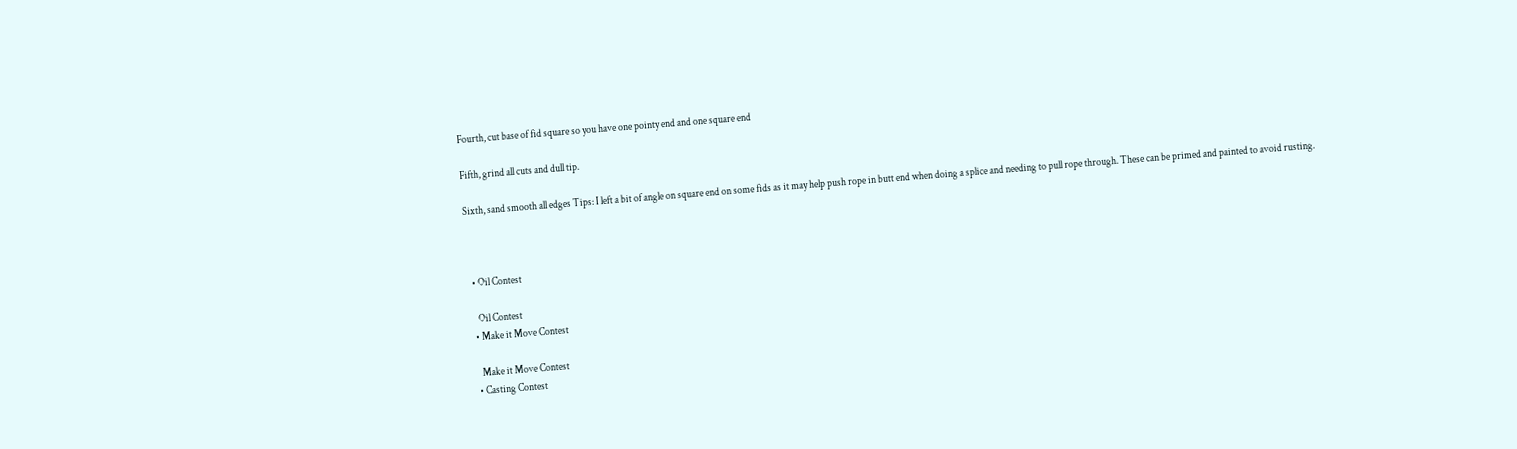Fourth, cut base of fid square so you have one pointy end and one square end

Fifth, grind all cuts and dull tip.

Sixth, sand smooth all edges Tips: I left a bit of angle on square end on some fids as it may help push rope in butt end when doing a splice and needing to pull rope through. These can be primed and painted to avoid rusting.



  • Oil Contest

    Oil Contest
  • Make it Move Contest

    Make it Move Contest
  • Casting Contest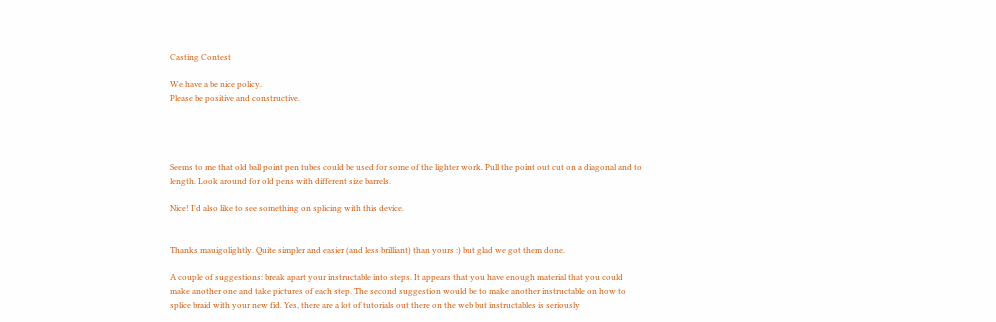Casting Contest

We have a be nice policy.
Please be positive and constructive.




Seems to me that old ball point pen tubes could be used for some of the lighter work. Pull the point out cut on a diagonal and to length. Look around for old pens with different size barrels.

Nice! I'd also like to see something on splicing with this device.


Thanks mauigolightly. Quite simpler and easier (and less brilliant) than yours :) but glad we got them done.

A couple of suggestions: break apart your instructable into steps. It appears that you have enough material that you could make another one and take pictures of each step. The second suggestion would be to make another instructable on how to splice braid with your new fid. Yes, there are a lot of tutorials out there on the web but instructables is seriously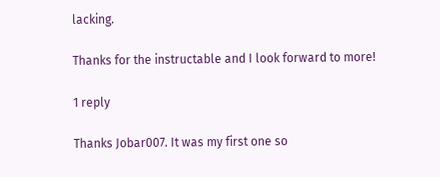lacking.

Thanks for the instructable and I look forward to more!

1 reply

Thanks Jobar007. It was my first one so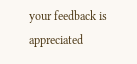your feedback is appreciated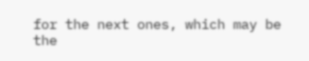for the next ones, which may be the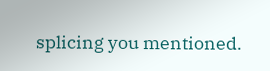splicing you mentioned.